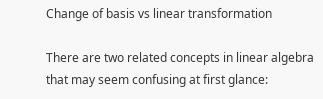Change of basis vs linear transformation

There are two related concepts in linear algebra that may seem confusing at first glance: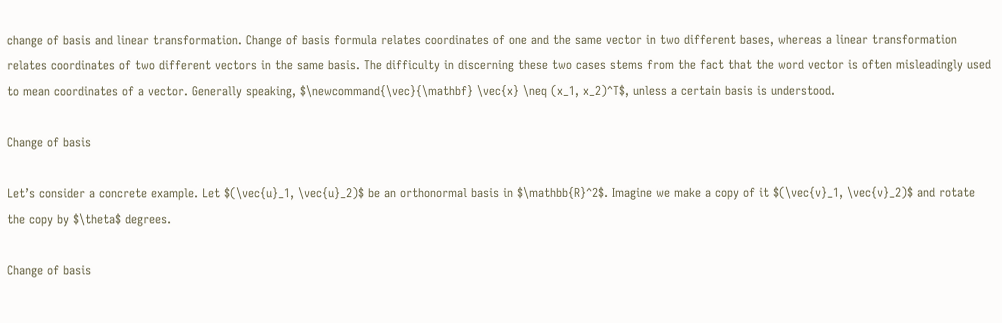change of basis and linear transformation. Change of basis formula relates coordinates of one and the same vector in two different bases, whereas a linear transformation relates coordinates of two different vectors in the same basis. The difficulty in discerning these two cases stems from the fact that the word vector is often misleadingly used to mean coordinates of a vector. Generally speaking, $\newcommand{\vec}{\mathbf} \vec{x} \neq (x_1, x_2)^T$, unless a certain basis is understood.

Change of basis

Let’s consider a concrete example. Let $(\vec{u}_1, \vec{u}_2)$ be an orthonormal basis in $\mathbb{R}^2$. Imagine we make a copy of it $(\vec{v}_1, \vec{v}_2)$ and rotate the copy by $\theta$ degrees.

Change of basis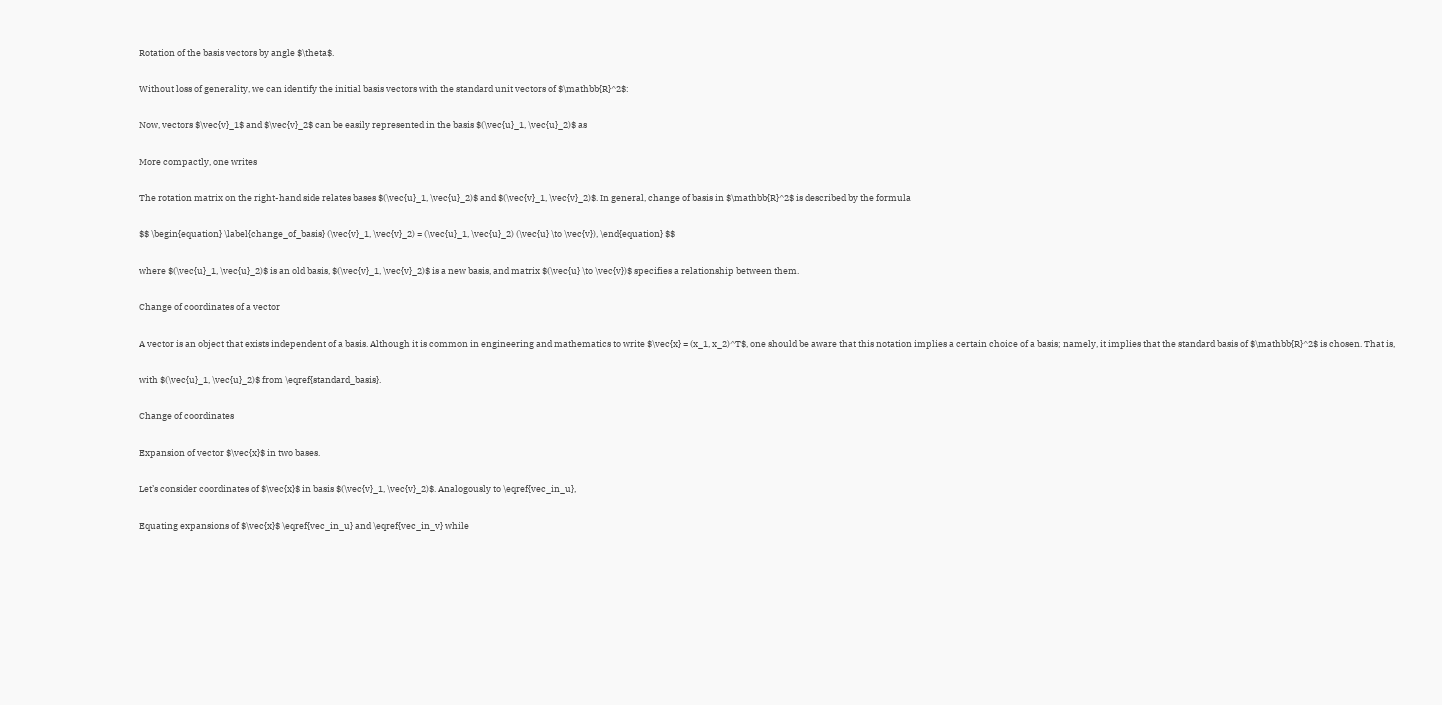Rotation of the basis vectors by angle $\theta$.

Without loss of generality, we can identify the initial basis vectors with the standard unit vectors of $\mathbb{R}^2$:

Now, vectors $\vec{v}_1$ and $\vec{v}_2$ can be easily represented in the basis $(\vec{u}_1, \vec{u}_2)$ as

More compactly, one writes

The rotation matrix on the right-hand side relates bases $(\vec{u}_1, \vec{u}_2)$ and $(\vec{v}_1, \vec{v}_2)$. In general, change of basis in $\mathbb{R}^2$ is described by the formula

$$ \begin{equation} \label{change_of_basis} (\vec{v}_1, \vec{v}_2) = (\vec{u}_1, \vec{u}_2) (\vec{u} \to \vec{v}), \end{equation} $$

where $(\vec{u}_1, \vec{u}_2)$ is an old basis, $(\vec{v}_1, \vec{v}_2)$ is a new basis, and matrix $(\vec{u} \to \vec{v})$ specifies a relationship between them.

Change of coordinates of a vector

A vector is an object that exists independent of a basis. Although it is common in engineering and mathematics to write $\vec{x} = (x_1, x_2)^T$, one should be aware that this notation implies a certain choice of a basis; namely, it implies that the standard basis of $\mathbb{R}^2$ is chosen. That is,

with $(\vec{u}_1, \vec{u}_2)$ from \eqref{standard_basis}.

Change of coordinates

Expansion of vector $\vec{x}$ in two bases.

Let’s consider coordinates of $\vec{x}$ in basis $(\vec{v}_1, \vec{v}_2)$. Analogously to \eqref{vec_in_u},

Equating expansions of $\vec{x}$ \eqref{vec_in_u} and \eqref{vec_in_v} while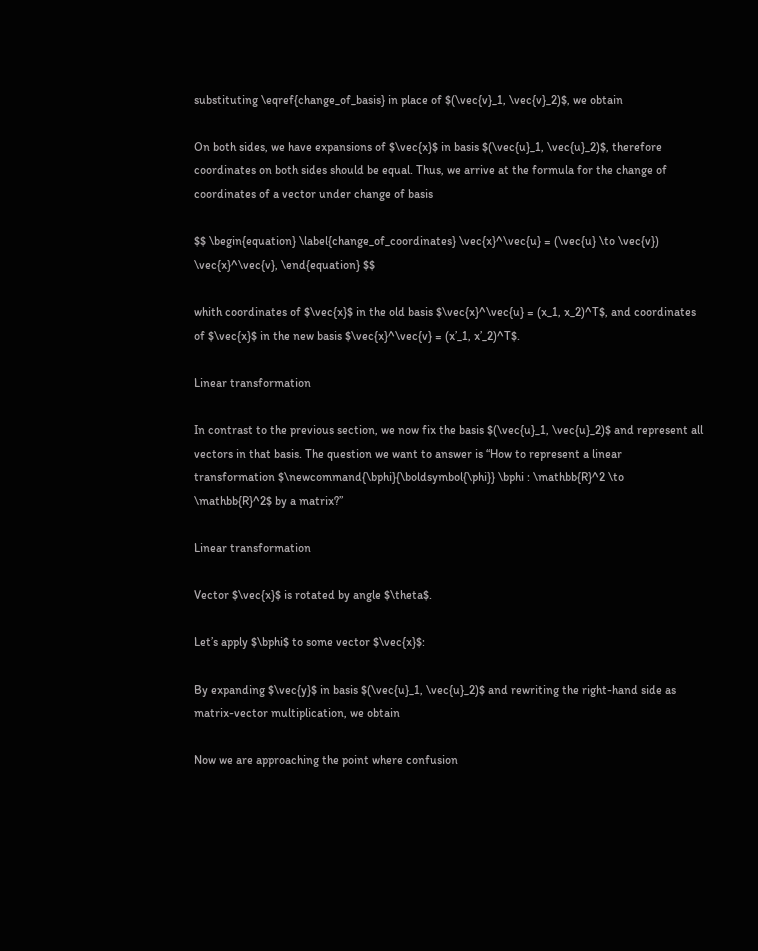substituting \eqref{change_of_basis} in place of $(\vec{v}_1, \vec{v}_2)$, we obtain

On both sides, we have expansions of $\vec{x}$ in basis $(\vec{u}_1, \vec{u}_2)$, therefore coordinates on both sides should be equal. Thus, we arrive at the formula for the change of coordinates of a vector under change of basis

$$ \begin{equation} \label{change_of_coordinates} \vec{x}^\vec{u} = (\vec{u} \to \vec{v}) \vec{x}^\vec{v}, \end{equation} $$

whith coordinates of $\vec{x}$ in the old basis $\vec{x}^\vec{u} = (x_1, x_2)^T$, and coordinates of $\vec{x}$ in the new basis $\vec{x}^\vec{v} = (x’_1, x’_2)^T$.

Linear transformation

In contrast to the previous section, we now fix the basis $(\vec{u}_1, \vec{u}_2)$ and represent all vectors in that basis. The question we want to answer is “How to represent a linear transformation $\newcommand{\bphi}{\boldsymbol{\phi}} \bphi : \mathbb{R}^2 \to \mathbb{R}^2$ by a matrix?”

Linear transformation

Vector $\vec{x}$ is rotated by angle $\theta$.

Let’s apply $\bphi$ to some vector $\vec{x}$:

By expanding $\vec{y}$ in basis $(\vec{u}_1, \vec{u}_2)$ and rewriting the right-hand side as matrix-vector multiplication, we obtain

Now we are approaching the point where confusion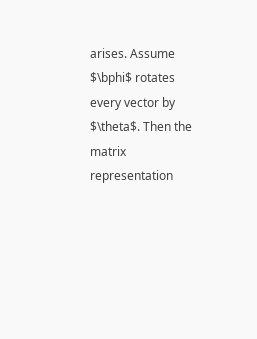arises. Assume $\bphi$ rotates every vector by $\theta$. Then the matrix representation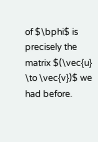of $\bphi$ is precisely the matrix $(\vec{u} \to \vec{v})$ we had before.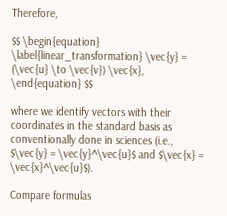Therefore,

$$ \begin{equation} \label{linear_transformation} \vec{y} = (\vec{u} \to \vec{v}) \vec{x}, \end{equation} $$

where we identify vectors with their coordinates in the standard basis as conventionally done in sciences (i.e., $\vec{y} = \vec{y}^\vec{u}$ and $\vec{x} = \vec{x}^\vec{u}$).

Compare formulas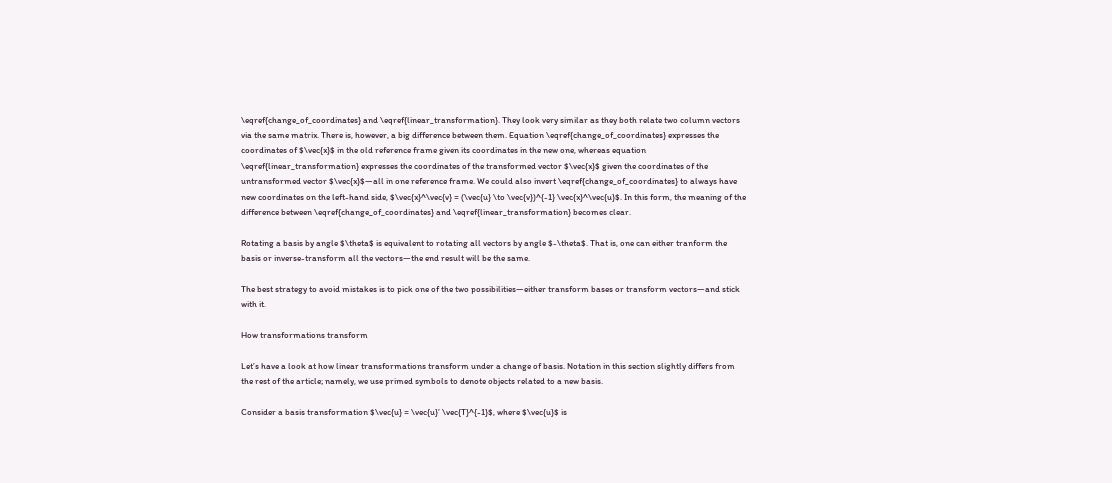\eqref{change_of_coordinates} and \eqref{linear_transformation}. They look very similar as they both relate two column vectors via the same matrix. There is, however, a big difference between them. Equation \eqref{change_of_coordinates} expresses the coordinates of $\vec{x}$ in the old reference frame given its coordinates in the new one, whereas equation \eqref{linear_transformation} expresses the coordinates of the transformed vector $\vec{x}$ given the coordinates of the untransformed vector $\vec{x}$—all in one reference frame. We could also invert \eqref{change_of_coordinates} to always have new coordinates on the left-hand side, $\vec{x}^\vec{v} = (\vec{u} \to \vec{v})^{-1} \vec{x}^\vec{u}$. In this form, the meaning of the difference between \eqref{change_of_coordinates} and \eqref{linear_transformation} becomes clear.

Rotating a basis by angle $\theta$ is equivalent to rotating all vectors by angle $-\theta$. That is, one can either tranform the basis or inverse-transform all the vectors—the end result will be the same.

The best strategy to avoid mistakes is to pick one of the two possibilities—either transform bases or transform vectors—and stick with it.

How transformations transform

Let’s have a look at how linear transformations transform under a change of basis. Notation in this section slightly differs from the rest of the article; namely, we use primed symbols to denote objects related to a new basis.

Consider a basis transformation $\vec{u} = \vec{u}’ \vec{T}^{-1}$, where $\vec{u}$ is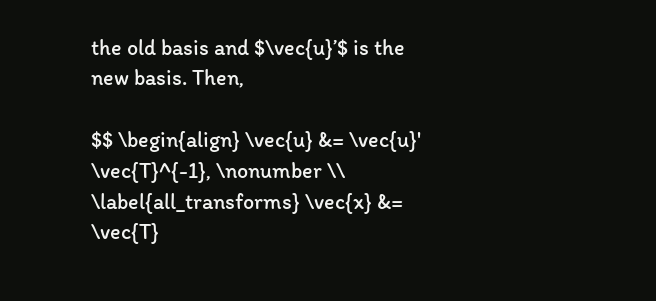the old basis and $\vec{u}’$ is the new basis. Then,

$$ \begin{align} \vec{u} &= \vec{u}' \vec{T}^{-1}, \nonumber \\ \label{all_transforms} \vec{x} &= \vec{T}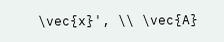\vec{x}', \\ \vec{A}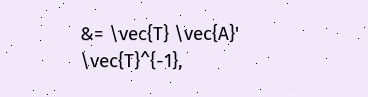&= \vec{T} \vec{A}' \vec{T}^{-1},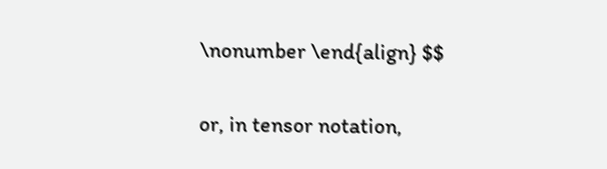\nonumber \end{align} $$

or, in tensor notation,